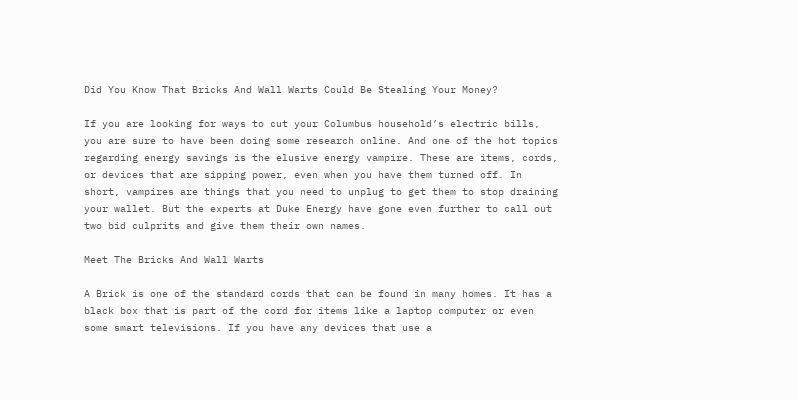Did You Know That Bricks And Wall Warts Could Be Stealing Your Money?

If you are looking for ways to cut your Columbus household’s electric bills, you are sure to have been doing some research online. And one of the hot topics regarding energy savings is the elusive energy vampire. These are items, cords, or devices that are sipping power, even when you have them turned off. In short, vampires are things that you need to unplug to get them to stop draining your wallet. But the experts at Duke Energy have gone even further to call out two bid culprits and give them their own names.

Meet The Bricks And Wall Warts

A Brick is one of the standard cords that can be found in many homes. It has a black box that is part of the cord for items like a laptop computer or even some smart televisions. If you have any devices that use a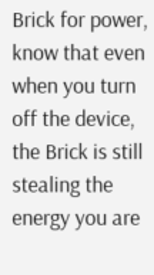Brick for power, know that even when you turn off the device, the Brick is still stealing the energy you are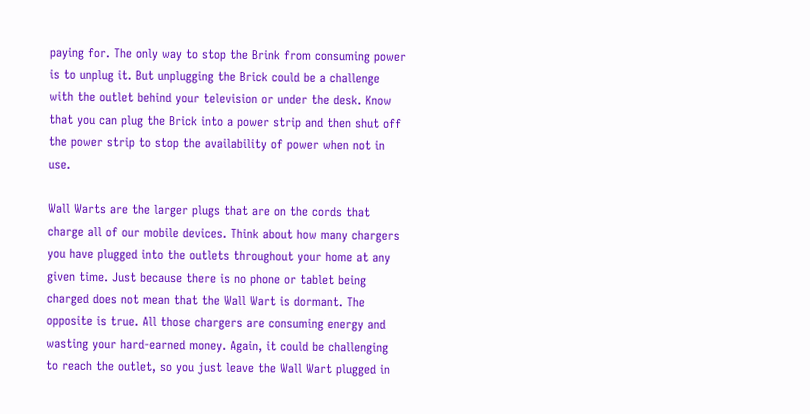paying for. The only way to stop the Brink from consuming power is to unplug it. But unplugging the Brick could be a challenge with the outlet behind your television or under the desk. Know that you can plug the Brick into a power strip and then shut off the power strip to stop the availability of power when not in use.

Wall Warts are the larger plugs that are on the cords that charge all of our mobile devices. Think about how many chargers you have plugged into the outlets throughout your home at any given time. Just because there is no phone or tablet being charged does not mean that the Wall Wart is dormant. The opposite is true. All those chargers are consuming energy and wasting your hard-earned money. Again, it could be challenging to reach the outlet, so you just leave the Wall Wart plugged in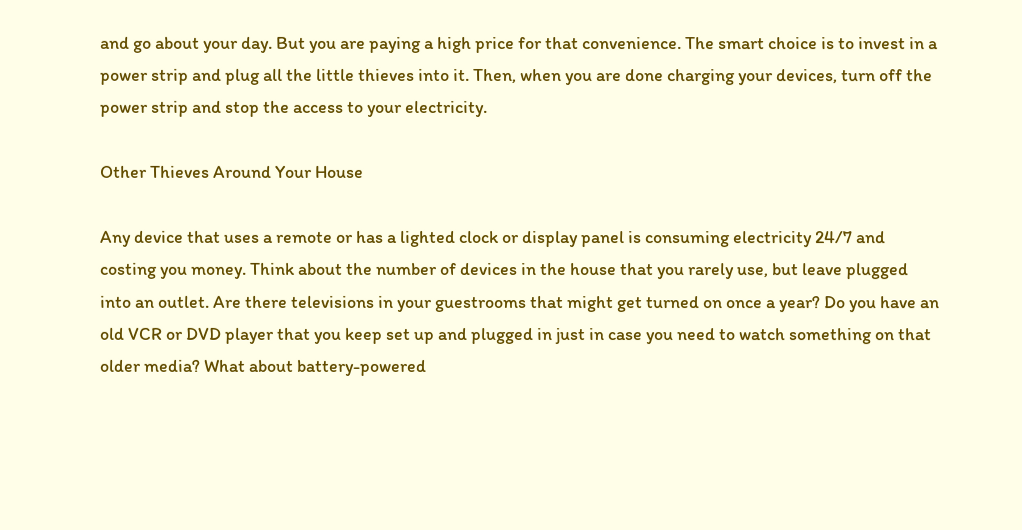and go about your day. But you are paying a high price for that convenience. The smart choice is to invest in a power strip and plug all the little thieves into it. Then, when you are done charging your devices, turn off the power strip and stop the access to your electricity.

Other Thieves Around Your House

Any device that uses a remote or has a lighted clock or display panel is consuming electricity 24/7 and costing you money. Think about the number of devices in the house that you rarely use, but leave plugged into an outlet. Are there televisions in your guestrooms that might get turned on once a year? Do you have an old VCR or DVD player that you keep set up and plugged in just in case you need to watch something on that older media? What about battery-powered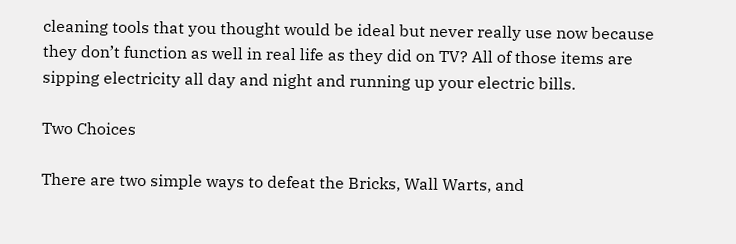cleaning tools that you thought would be ideal but never really use now because they don’t function as well in real life as they did on TV? All of those items are sipping electricity all day and night and running up your electric bills.

Two Choices

There are two simple ways to defeat the Bricks, Wall Warts, and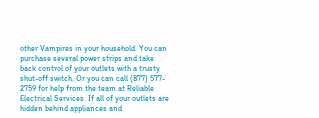other Vampires in your household. You can purchase several power strips and take back control of your outlets with a trusty shut-off switch. Or you can call (877) 577- 2759 for help from the team at Reliable Electrical Services. If all of your outlets are hidden behind appliances and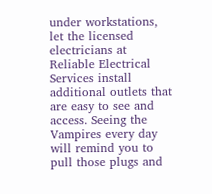under workstations, let the licensed electricians at Reliable Electrical Services install additional outlets that are easy to see and access. Seeing the Vampires every day will remind you to pull those plugs and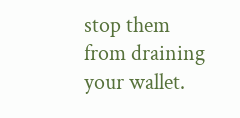stop them from draining your wallet.